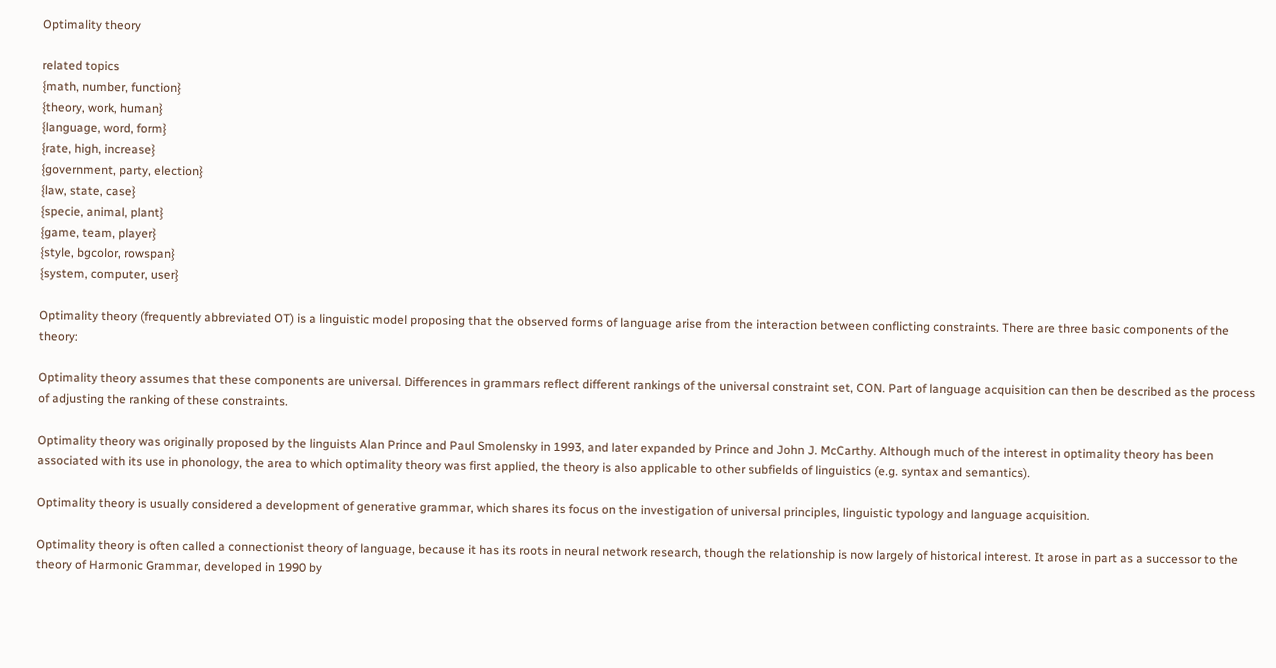Optimality theory

related topics
{math, number, function}
{theory, work, human}
{language, word, form}
{rate, high, increase}
{government, party, election}
{law, state, case}
{specie, animal, plant}
{game, team, player}
{style, bgcolor, rowspan}
{system, computer, user}

Optimality theory (frequently abbreviated OT) is a linguistic model proposing that the observed forms of language arise from the interaction between conflicting constraints. There are three basic components of the theory:

Optimality theory assumes that these components are universal. Differences in grammars reflect different rankings of the universal constraint set, CON. Part of language acquisition can then be described as the process of adjusting the ranking of these constraints.

Optimality theory was originally proposed by the linguists Alan Prince and Paul Smolensky in 1993, and later expanded by Prince and John J. McCarthy. Although much of the interest in optimality theory has been associated with its use in phonology, the area to which optimality theory was first applied, the theory is also applicable to other subfields of linguistics (e.g. syntax and semantics).

Optimality theory is usually considered a development of generative grammar, which shares its focus on the investigation of universal principles, linguistic typology and language acquisition.

Optimality theory is often called a connectionist theory of language, because it has its roots in neural network research, though the relationship is now largely of historical interest. It arose in part as a successor to the theory of Harmonic Grammar, developed in 1990 by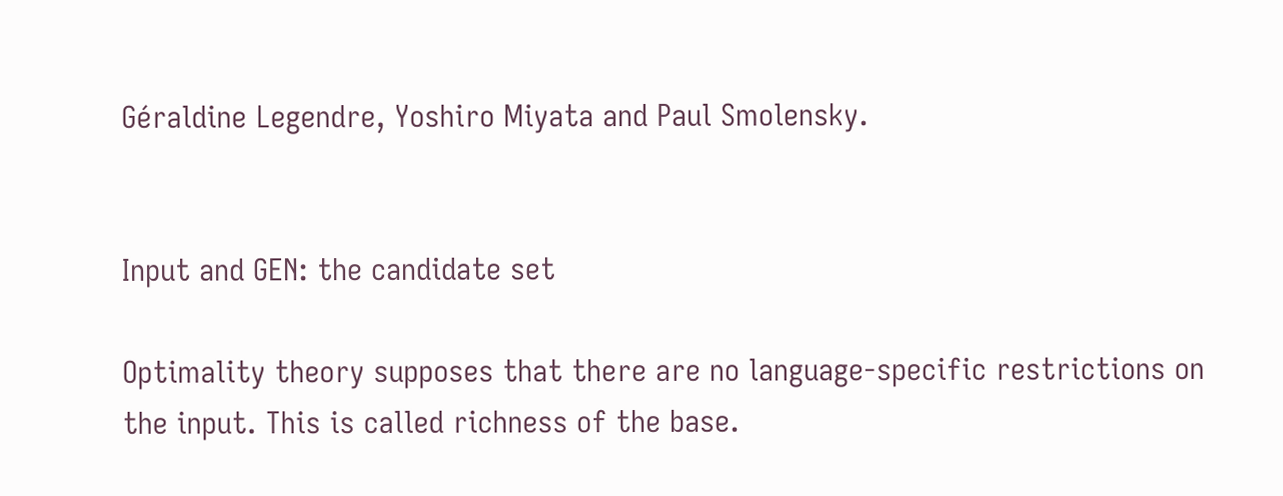Géraldine Legendre, Yoshiro Miyata and Paul Smolensky.


Input and GEN: the candidate set

Optimality theory supposes that there are no language-specific restrictions on the input. This is called richness of the base.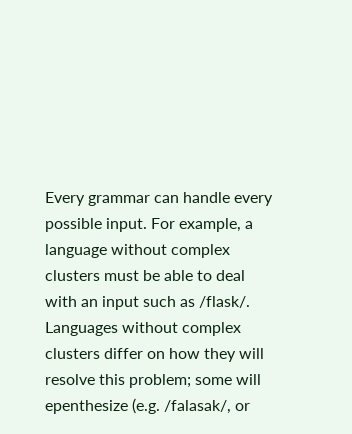Every grammar can handle every possible input. For example, a language without complex clusters must be able to deal with an input such as /flask/. Languages without complex clusters differ on how they will resolve this problem; some will epenthesize (e.g. /falasak/, or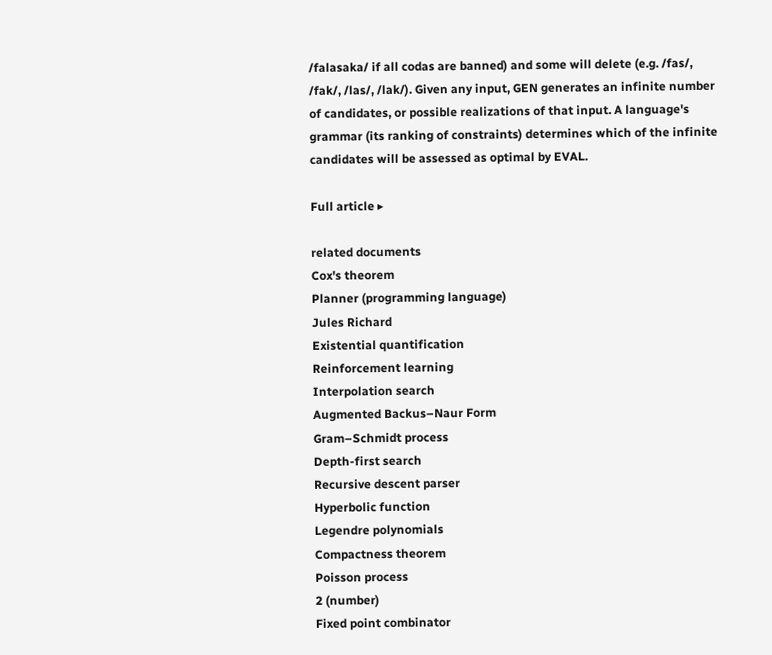/falasaka/ if all codas are banned) and some will delete (e.g. /fas/, /fak/, /las/, /lak/). Given any input, GEN generates an infinite number of candidates, or possible realizations of that input. A language's grammar (its ranking of constraints) determines which of the infinite candidates will be assessed as optimal by EVAL.

Full article ▸

related documents
Cox's theorem
Planner (programming language)
Jules Richard
Existential quantification
Reinforcement learning
Interpolation search
Augmented Backus–Naur Form
Gram–Schmidt process
Depth-first search
Recursive descent parser
Hyperbolic function
Legendre polynomials
Compactness theorem
Poisson process
2 (number)
Fixed point combinator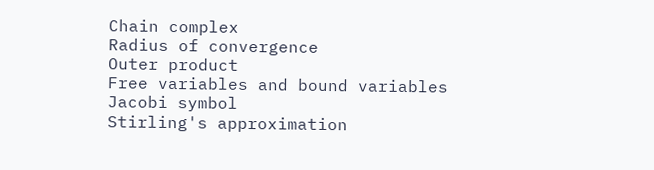Chain complex
Radius of convergence
Outer product
Free variables and bound variables
Jacobi symbol
Stirling's approximation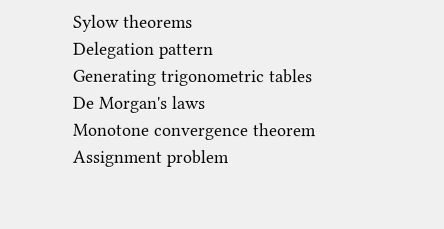Sylow theorems
Delegation pattern
Generating trigonometric tables
De Morgan's laws
Monotone convergence theorem
Assignment problem